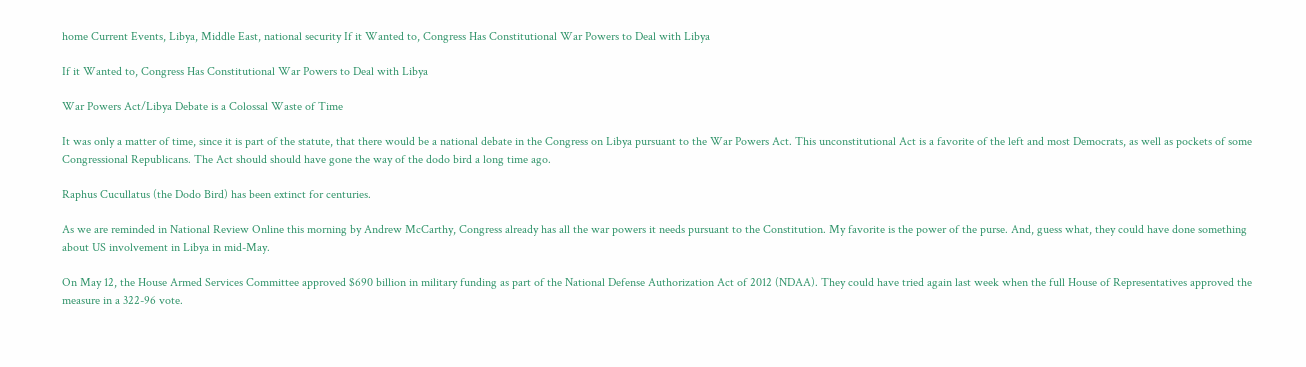home Current Events, Libya, Middle East, national security If it Wanted to, Congress Has Constitutional War Powers to Deal with Libya

If it Wanted to, Congress Has Constitutional War Powers to Deal with Libya

War Powers Act/Libya Debate is a Colossal Waste of Time

It was only a matter of time, since it is part of the statute, that there would be a national debate in the Congress on Libya pursuant to the War Powers Act. This unconstitutional Act is a favorite of the left and most Democrats, as well as pockets of some Congressional Republicans. The Act should should have gone the way of the dodo bird a long time ago.

Raphus Cucullatus (the Dodo Bird) has been extinct for centuries.

As we are reminded in National Review Online this morning by Andrew McCarthy, Congress already has all the war powers it needs pursuant to the Constitution. My favorite is the power of the purse. And, guess what, they could have done something about US involvement in Libya in mid-May.

On May 12, the House Armed Services Committee approved $690 billion in military funding as part of the National Defense Authorization Act of 2012 (NDAA). They could have tried again last week when the full House of Representatives approved the measure in a 322-96 vote.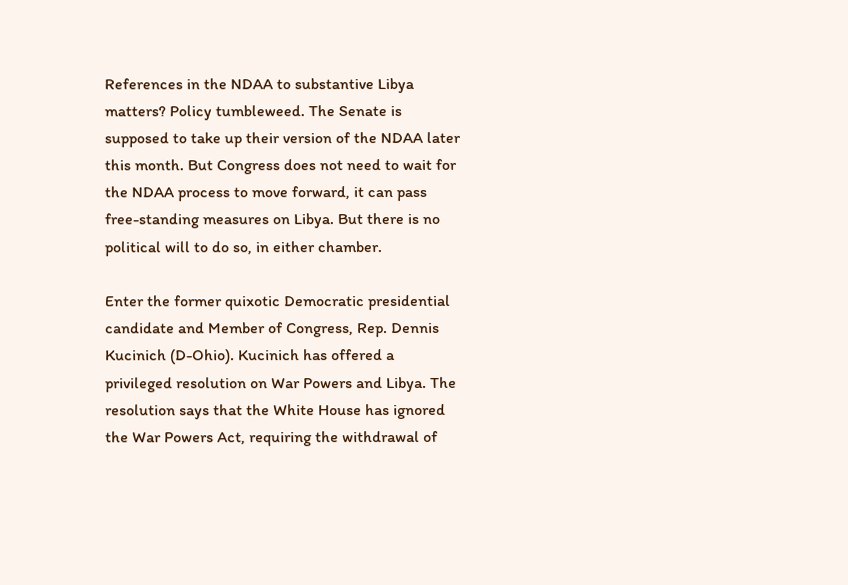References in the NDAA to substantive Libya matters? Policy tumbleweed. The Senate is supposed to take up their version of the NDAA later this month. But Congress does not need to wait for the NDAA process to move forward, it can pass free-standing measures on Libya. But there is no political will to do so, in either chamber.

Enter the former quixotic Democratic presidential candidate and Member of Congress, Rep. Dennis Kucinich (D-Ohio). Kucinich has offered a privileged resolution on War Powers and Libya. The resolution says that the White House has ignored the War Powers Act, requiring the withdrawal of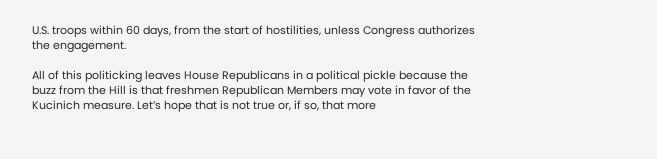U.S. troops within 60 days, from the start of hostilities, unless Congress authorizes the engagement.

All of this politicking leaves House Republicans in a political pickle because the buzz from the Hill is that freshmen Republican Members may vote in favor of the Kucinich measure. Let’s hope that is not true or, if so, that more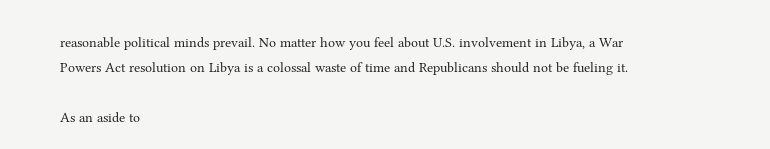reasonable political minds prevail. No matter how you feel about U.S. involvement in Libya, a War Powers Act resolution on Libya is a colossal waste of time and Republicans should not be fueling it.

As an aside to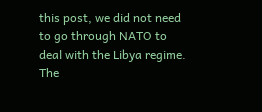this post, we did not need to go through NATO to deal with the Libya regime. The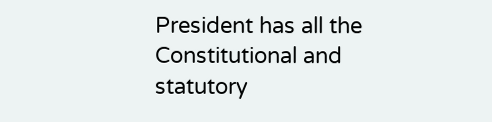President has all the Constitutional and statutory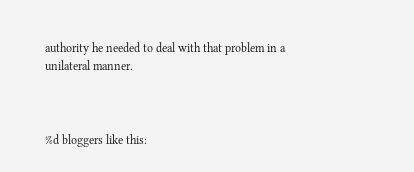authority he needed to deal with that problem in a unilateral manner.



%d bloggers like this: